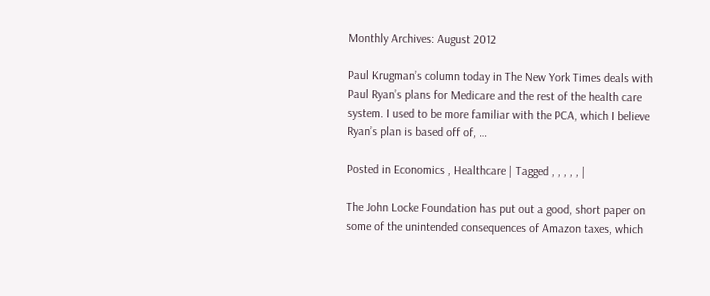Monthly Archives: August 2012

Paul Krugman’s column today in The New York Times deals with Paul Ryan’s plans for Medicare and the rest of the health care system. I used to be more familiar with the PCA, which I believe Ryan’s plan is based off of, …

Posted in Economics , Healthcare | Tagged , , , , , |

The John Locke Foundation has put out a good, short paper on some of the unintended consequences of Amazon taxes, which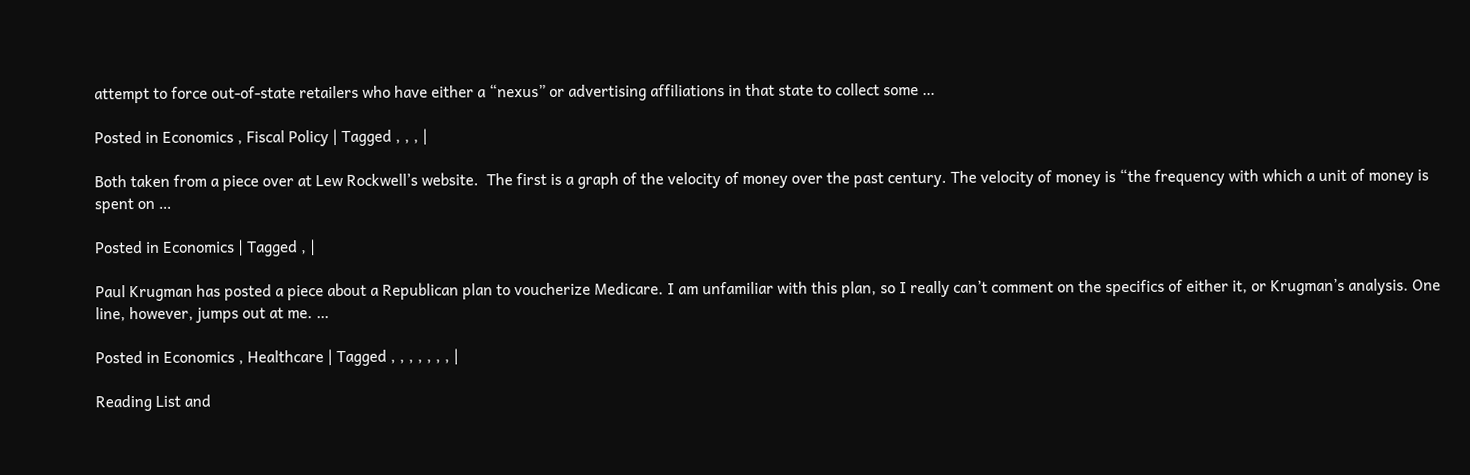attempt to force out-of-state retailers who have either a “nexus” or advertising affiliations in that state to collect some …

Posted in Economics , Fiscal Policy | Tagged , , , |

Both taken from a piece over at Lew Rockwell’s website.  The first is a graph of the velocity of money over the past century. The velocity of money is “the frequency with which a unit of money is spent on …

Posted in Economics | Tagged , |

Paul Krugman has posted a piece about a Republican plan to voucherize Medicare. I am unfamiliar with this plan, so I really can’t comment on the specifics of either it, or Krugman’s analysis. One line, however, jumps out at me. …

Posted in Economics , Healthcare | Tagged , , , , , , , |

Reading List and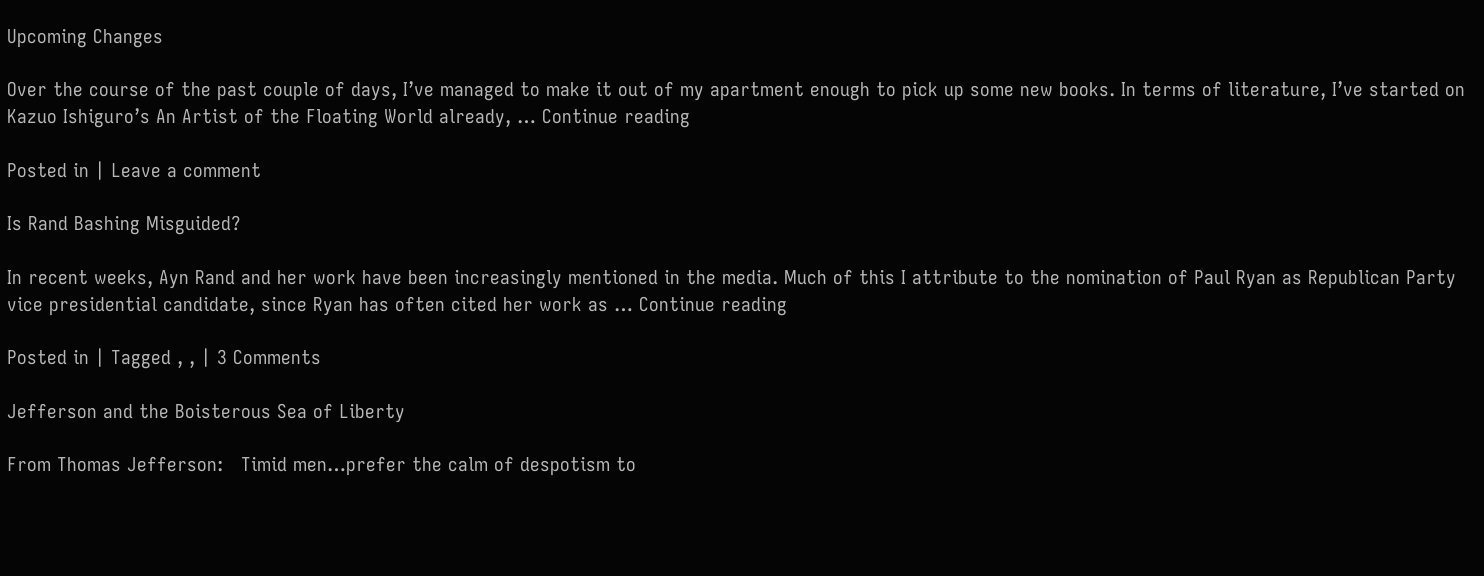Upcoming Changes

Over the course of the past couple of days, I’ve managed to make it out of my apartment enough to pick up some new books. In terms of literature, I’ve started on Kazuo Ishiguro’s An Artist of the Floating World already, … Continue reading

Posted in | Leave a comment

Is Rand Bashing Misguided?

In recent weeks, Ayn Rand and her work have been increasingly mentioned in the media. Much of this I attribute to the nomination of Paul Ryan as Republican Party vice presidential candidate, since Ryan has often cited her work as … Continue reading

Posted in | Tagged , , | 3 Comments

Jefferson and the Boisterous Sea of Liberty

From Thomas Jefferson:   Timid men…prefer the calm of despotism to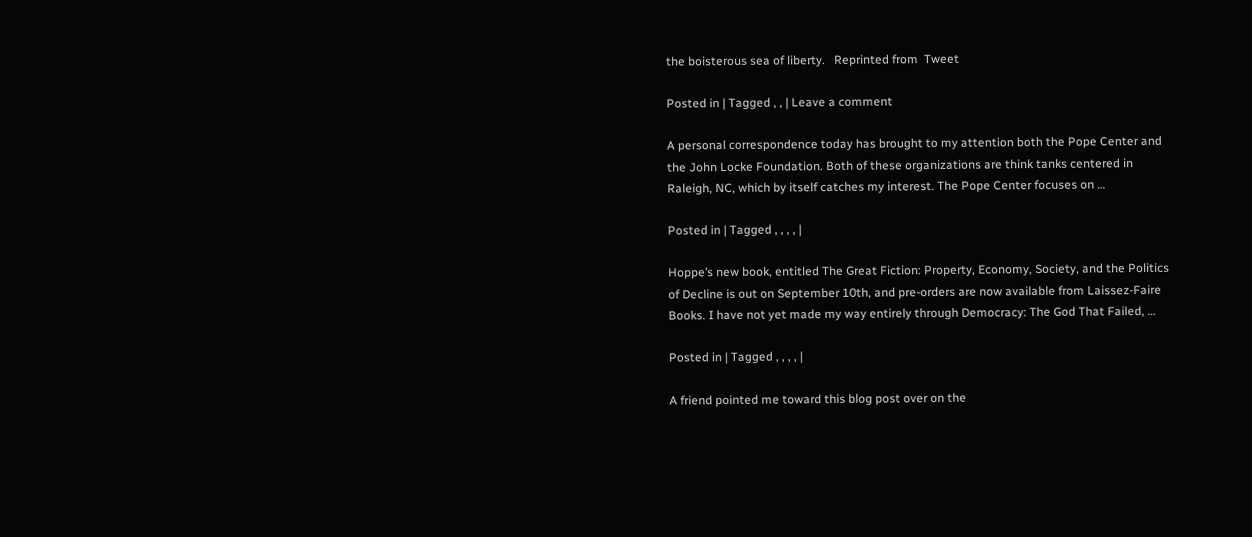the boisterous sea of liberty.   Reprinted from  Tweet

Posted in | Tagged , , | Leave a comment

A personal correspondence today has brought to my attention both the Pope Center and the John Locke Foundation. Both of these organizations are think tanks centered in Raleigh, NC, which by itself catches my interest. The Pope Center focuses on …

Posted in | Tagged , , , , |

Hoppe’s new book, entitled The Great Fiction: Property, Economy, Society, and the Politics of Decline is out on September 10th, and pre-orders are now available from Laissez-Faire Books. I have not yet made my way entirely through Democracy: The God That Failed, …

Posted in | Tagged , , , , |

A friend pointed me toward this blog post over on the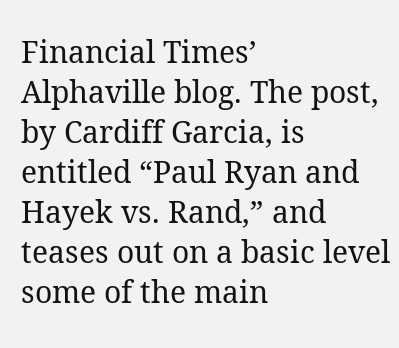Financial Times’ Alphaville blog. The post, by Cardiff Garcia, is entitled “Paul Ryan and Hayek vs. Rand,” and teases out on a basic level some of the main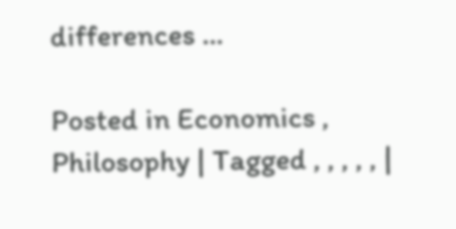differences …

Posted in Economics , Philosophy | Tagged , , , , , |